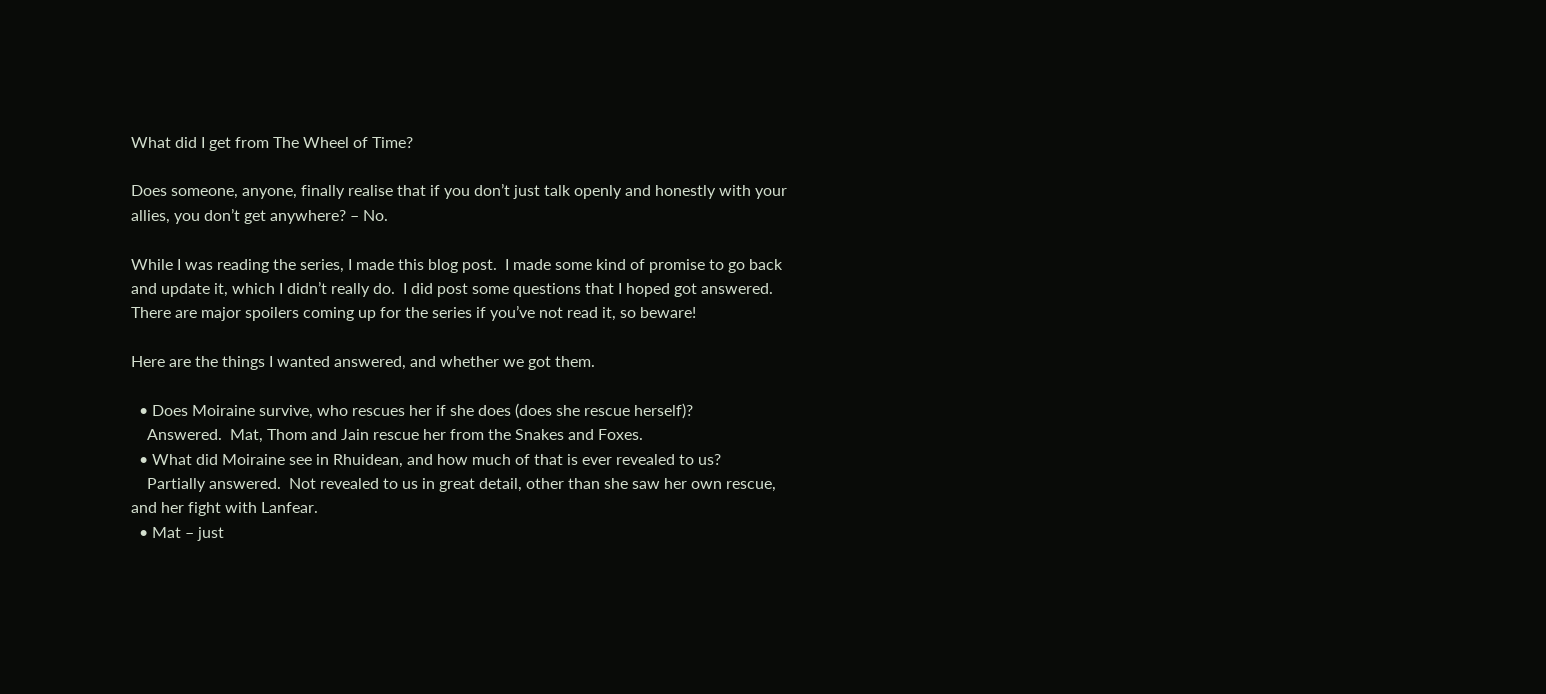What did I get from The Wheel of Time?

Does someone, anyone, finally realise that if you don’t just talk openly and honestly with your allies, you don’t get anywhere? – No.

While I was reading the series, I made this blog post.  I made some kind of promise to go back and update it, which I didn’t really do.  I did post some questions that I hoped got answered.  There are major spoilers coming up for the series if you’ve not read it, so beware!

Here are the things I wanted answered, and whether we got them.

  • Does Moiraine survive, who rescues her if she does (does she rescue herself)?
    Answered.  Mat, Thom and Jain rescue her from the Snakes and Foxes.
  • What did Moiraine see in Rhuidean, and how much of that is ever revealed to us?
    Partially answered.  Not revealed to us in great detail, other than she saw her own rescue, and her fight with Lanfear.
  • Mat – just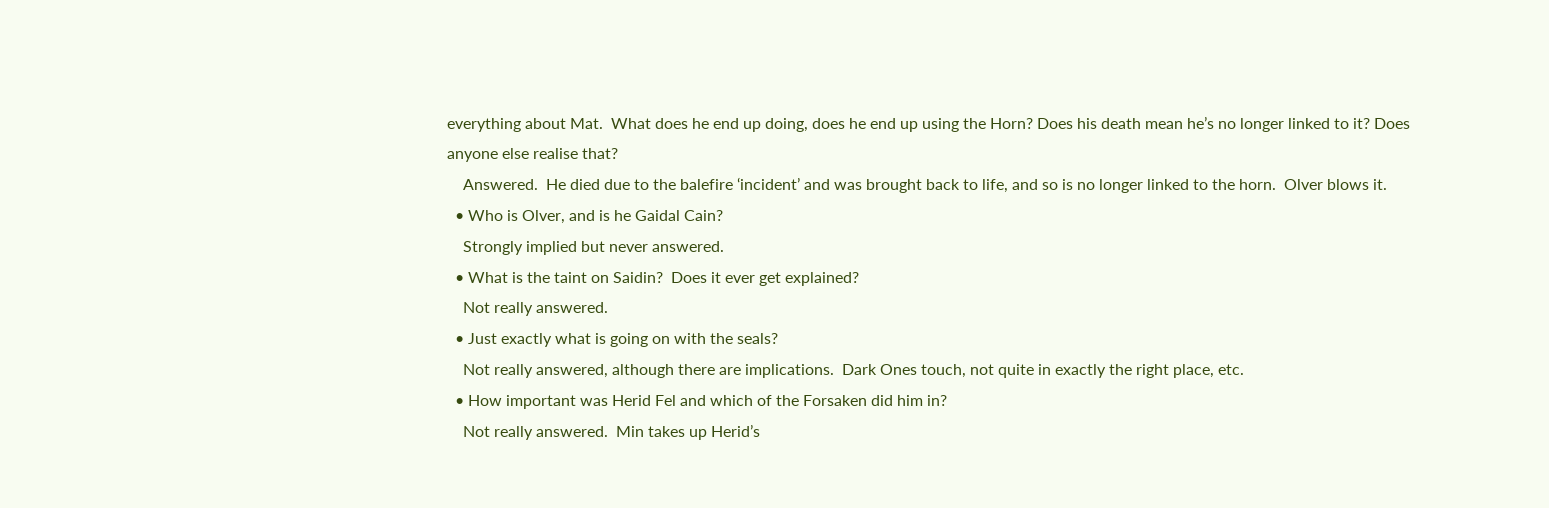everything about Mat.  What does he end up doing, does he end up using the Horn? Does his death mean he’s no longer linked to it? Does anyone else realise that?
    Answered.  He died due to the balefire ‘incident’ and was brought back to life, and so is no longer linked to the horn.  Olver blows it.
  • Who is Olver, and is he Gaidal Cain?
    Strongly implied but never answered.
  • What is the taint on Saidin?  Does it ever get explained?
    Not really answered.
  • Just exactly what is going on with the seals?
    Not really answered, although there are implications.  Dark Ones touch, not quite in exactly the right place, etc.
  • How important was Herid Fel and which of the Forsaken did him in?
    Not really answered.  Min takes up Herid’s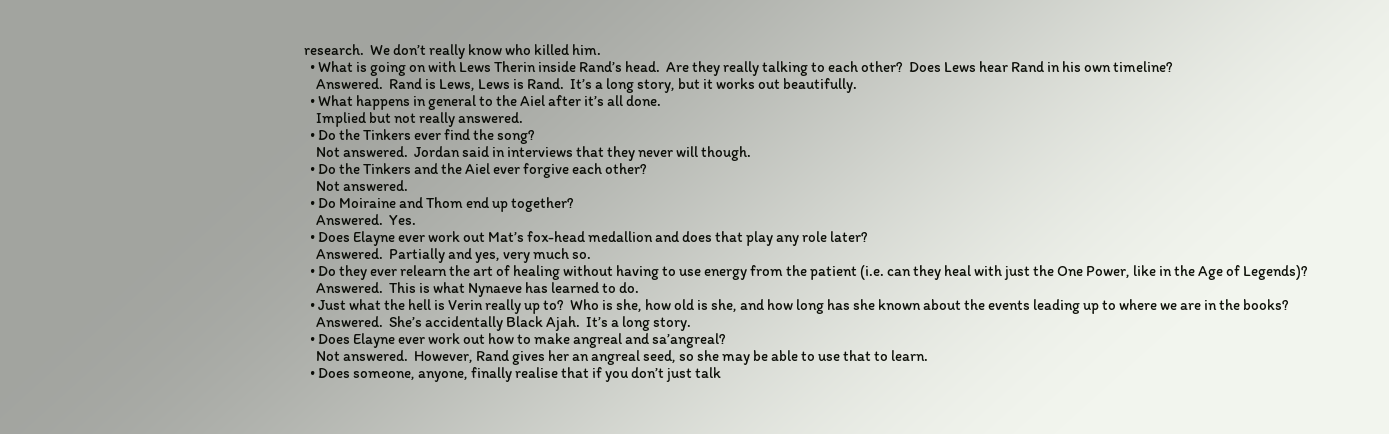research.  We don’t really know who killed him.
  • What is going on with Lews Therin inside Rand’s head.  Are they really talking to each other?  Does Lews hear Rand in his own timeline?
    Answered.  Rand is Lews, Lews is Rand.  It’s a long story, but it works out beautifully.
  • What happens in general to the Aiel after it’s all done.
    Implied but not really answered.
  • Do the Tinkers ever find the song?
    Not answered.  Jordan said in interviews that they never will though.
  • Do the Tinkers and the Aiel ever forgive each other?
    Not answered.
  • Do Moiraine and Thom end up together?
    Answered.  Yes.
  • Does Elayne ever work out Mat’s fox-head medallion and does that play any role later?
    Answered.  Partially and yes, very much so.
  • Do they ever relearn the art of healing without having to use energy from the patient (i.e. can they heal with just the One Power, like in the Age of Legends)?
    Answered.  This is what Nynaeve has learned to do.
  • Just what the hell is Verin really up to?  Who is she, how old is she, and how long has she known about the events leading up to where we are in the books?
    Answered.  She’s accidentally Black Ajah.  It’s a long story.
  • Does Elayne ever work out how to make angreal and sa’angreal?
    Not answered.  However, Rand gives her an angreal seed, so she may be able to use that to learn.
  • Does someone, anyone, finally realise that if you don’t just talk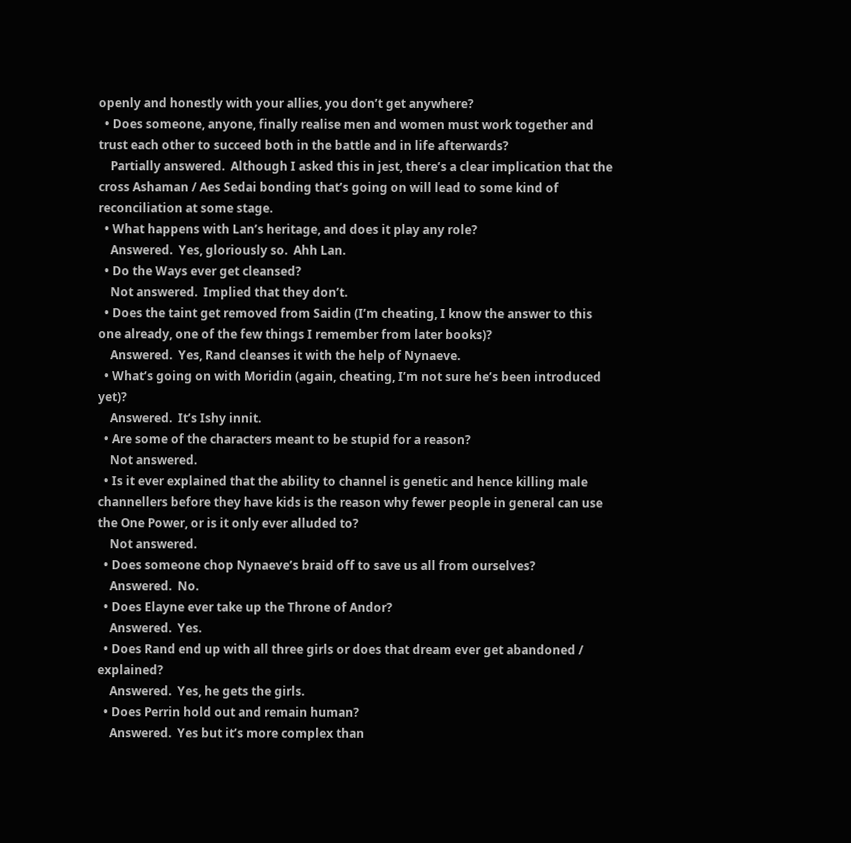openly and honestly with your allies, you don’t get anywhere?
  • Does someone, anyone, finally realise men and women must work together and trust each other to succeed both in the battle and in life afterwards?
    Partially answered.  Although I asked this in jest, there’s a clear implication that the cross Ashaman / Aes Sedai bonding that’s going on will lead to some kind of reconciliation at some stage.
  • What happens with Lan’s heritage, and does it play any role?
    Answered.  Yes, gloriously so.  Ahh Lan.
  • Do the Ways ever get cleansed?
    Not answered.  Implied that they don’t.
  • Does the taint get removed from Saidin (I’m cheating, I know the answer to this one already, one of the few things I remember from later books)?
    Answered.  Yes, Rand cleanses it with the help of Nynaeve.
  • What’s going on with Moridin (again, cheating, I’m not sure he’s been introduced yet)?
    Answered.  It’s Ishy innit.
  • Are some of the characters meant to be stupid for a reason?
    Not answered.
  • Is it ever explained that the ability to channel is genetic and hence killing male channellers before they have kids is the reason why fewer people in general can use the One Power, or is it only ever alluded to?
    Not answered.
  • Does someone chop Nynaeve’s braid off to save us all from ourselves?
    Answered.  No.
  • Does Elayne ever take up the Throne of Andor?
    Answered.  Yes.
  • Does Rand end up with all three girls or does that dream ever get abandoned / explained?
    Answered.  Yes, he gets the girls.
  • Does Perrin hold out and remain human?
    Answered.  Yes but it’s more complex than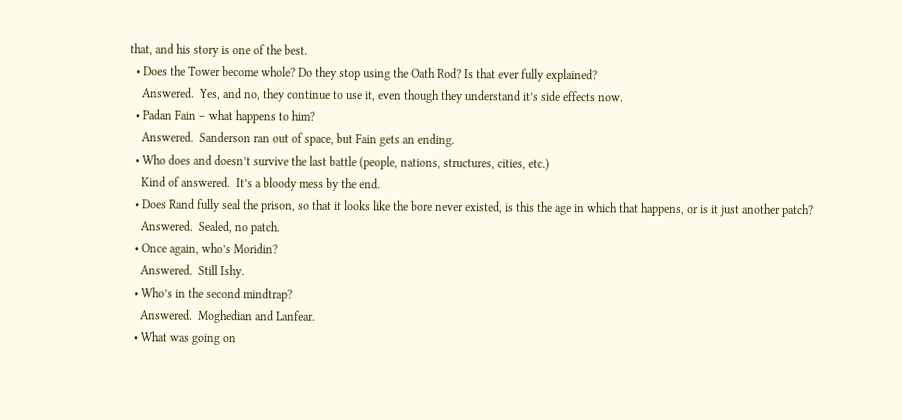that, and his story is one of the best.
  • Does the Tower become whole? Do they stop using the Oath Rod? Is that ever fully explained?
    Answered.  Yes, and no, they continue to use it, even though they understand it’s side effects now.
  • Padan Fain – what happens to him?
    Answered.  Sanderson ran out of space, but Fain gets an ending.
  • Who does and doesn’t survive the last battle (people, nations, structures, cities, etc.)
    Kind of answered.  It’s a bloody mess by the end.
  • Does Rand fully seal the prison, so that it looks like the bore never existed, is this the age in which that happens, or is it just another patch?
    Answered.  Sealed, no patch.
  • Once again, who’s Moridin?
    Answered.  Still Ishy.
  • Who’s in the second mindtrap?
    Answered.  Moghedian and Lanfear.
  • What was going on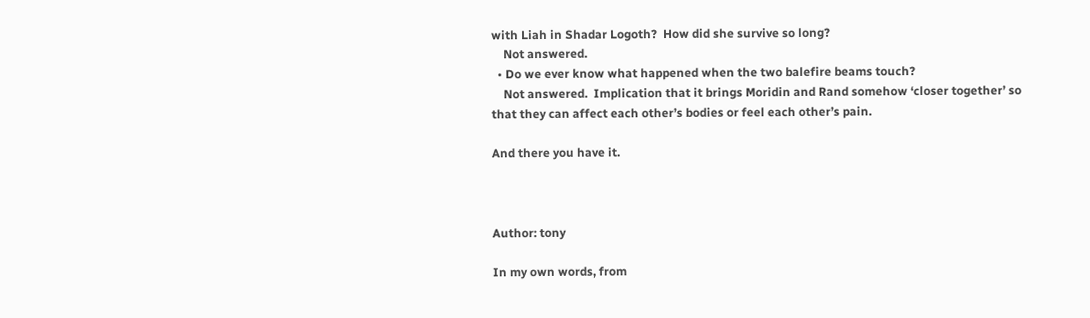with Liah in Shadar Logoth?  How did she survive so long?
    Not answered.
  • Do we ever know what happened when the two balefire beams touch?
    Not answered.  Implication that it brings Moridin and Rand somehow ‘closer together’ so that they can affect each other’s bodies or feel each other’s pain.

And there you have it.



Author: tony

In my own words, from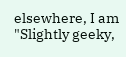elsewhere, I am "Slightly geeky,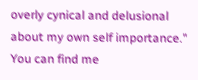overly cynical and delusional about my own self importance." You can find me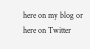here on my blog or here on Twitter